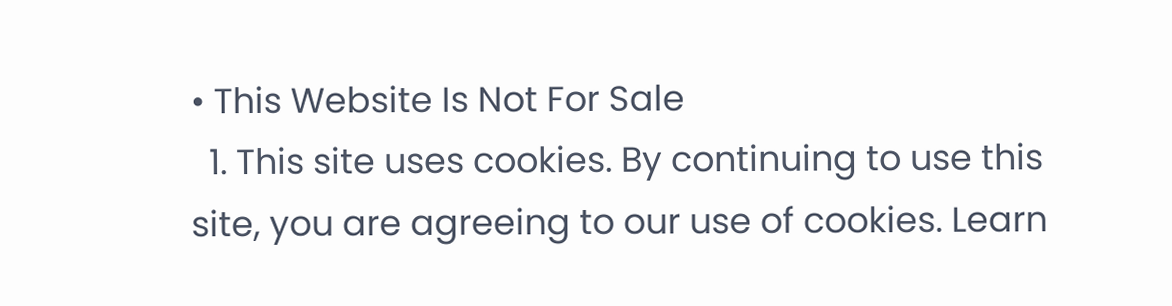• This Website Is Not For Sale
  1. This site uses cookies. By continuing to use this site, you are agreeing to our use of cookies. Learn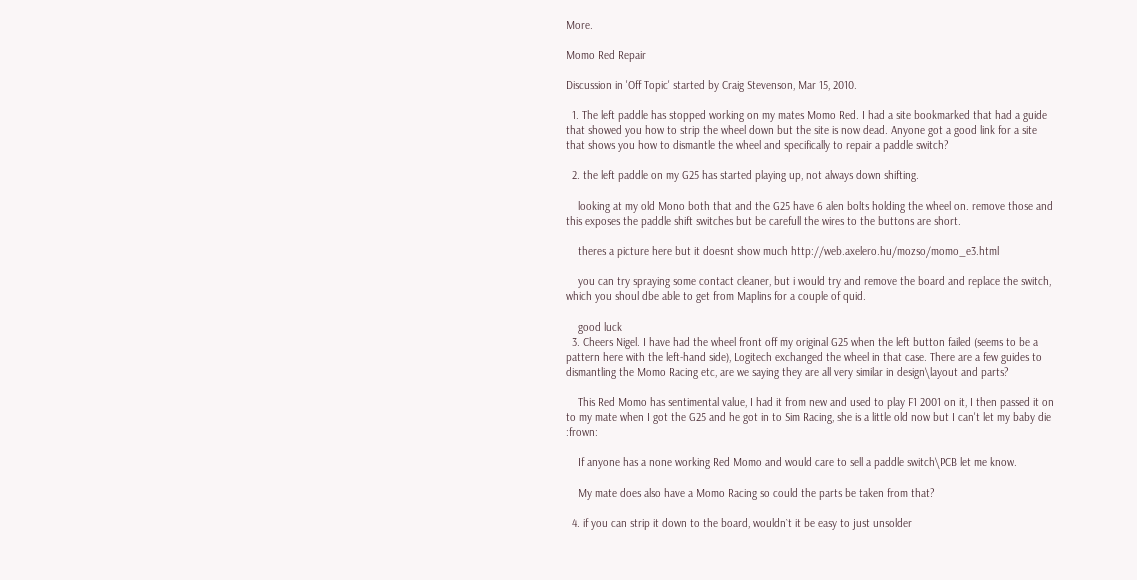More.

Momo Red Repair

Discussion in 'Off Topic' started by Craig Stevenson, Mar 15, 2010.

  1. The left paddle has stopped working on my mates Momo Red. I had a site bookmarked that had a guide that showed you how to strip the wheel down but the site is now dead. Anyone got a good link for a site that shows you how to dismantle the wheel and specifically to repair a paddle switch?

  2. the left paddle on my G25 has started playing up, not always down shifting.

    looking at my old Mono both that and the G25 have 6 alen bolts holding the wheel on. remove those and this exposes the paddle shift switches but be carefull the wires to the buttons are short.

    theres a picture here but it doesnt show much http://web.axelero.hu/mozso/momo_e3.html

    you can try spraying some contact cleaner, but i would try and remove the board and replace the switch, which you shoul dbe able to get from Maplins for a couple of quid.

    good luck
  3. Cheers Nigel. I have had the wheel front off my original G25 when the left button failed (seems to be a pattern here with the left-hand side), Logitech exchanged the wheel in that case. There are a few guides to dismantling the Momo Racing etc, are we saying they are all very similar in design\layout and parts?

    This Red Momo has sentimental value, I had it from new and used to play F1 2001 on it, I then passed it on to my mate when I got the G25 and he got in to Sim Racing, she is a little old now but I can't let my baby die :frown:

    If anyone has a none working Red Momo and would care to sell a paddle switch\PCB let me know.

    My mate does also have a Momo Racing so could the parts be taken from that?

  4. if you can strip it down to the board, wouldn`t it be easy to just unsolder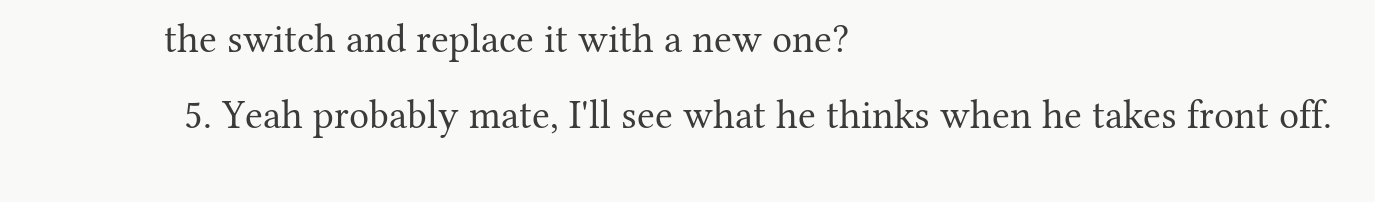the switch and replace it with a new one?
  5. Yeah probably mate, I'll see what he thinks when he takes front off.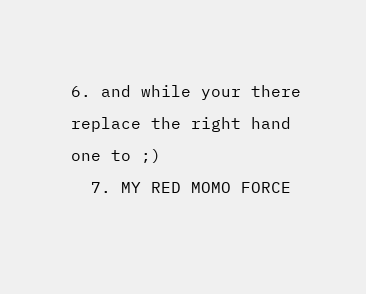6. and while your there replace the right hand one to ;)
  7. MY RED MOMO FORCE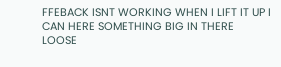FFEBACK ISNT WORKING WHEN I LIFT IT UP I CAN HERE SOMETHING BIG IN THERE LOOSE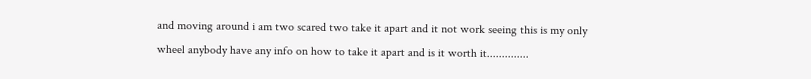and moving around i am two scared two take it apart and it not work seeing this is my only wheel anybody have any info on how to take it apart and is it worth it..............